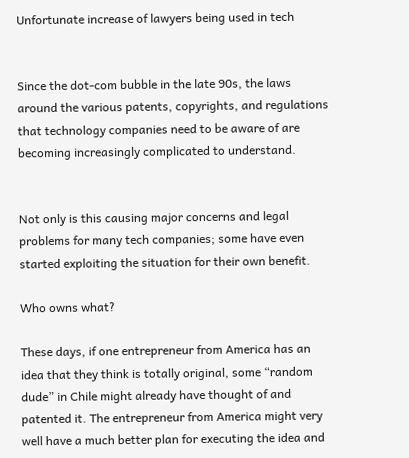Unfortunate increase of lawyers being used in tech


Since the dot-com bubble in the late 90s, the laws around the various patents, copyrights, and regulations that technology companies need to be aware of are becoming increasingly complicated to understand.


Not only is this causing major concerns and legal problems for many tech companies; some have even started exploiting the situation for their own benefit.

Who owns what?

These days, if one entrepreneur from America has an idea that they think is totally original, some “random dude” in Chile might already have thought of and patented it. The entrepreneur from America might very well have a much better plan for executing the idea and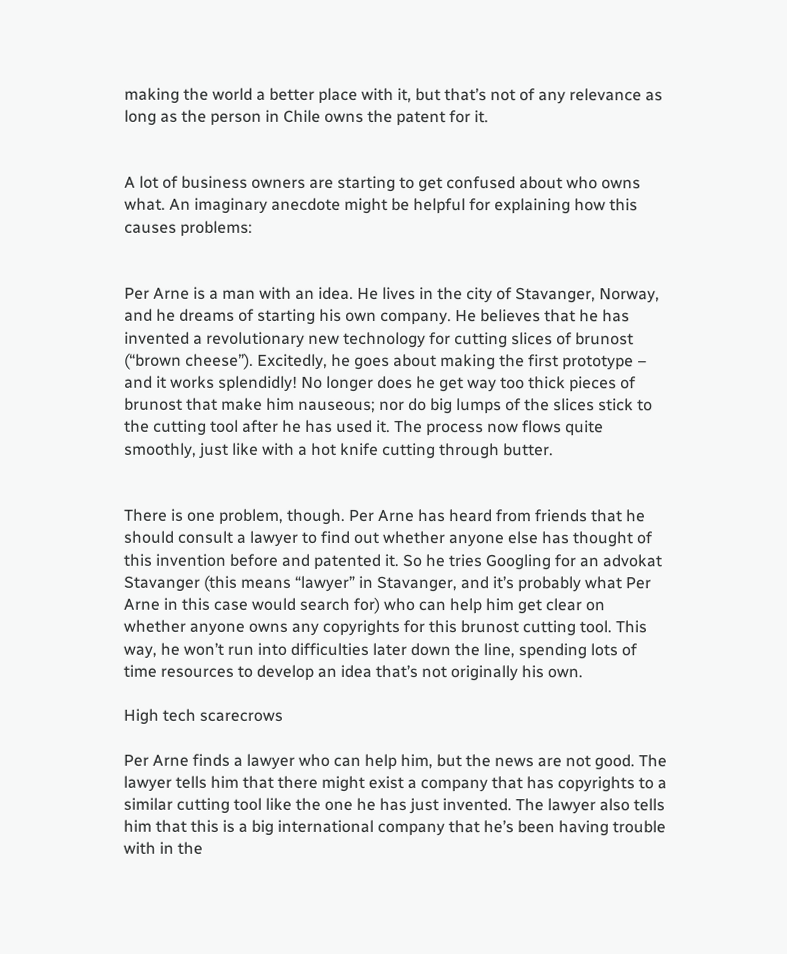making the world a better place with it, but that’s not of any relevance as long as the person in Chile owns the patent for it.


A lot of business owners are starting to get confused about who owns what. An imaginary anecdote might be helpful for explaining how this causes problems:


Per Arne is a man with an idea. He lives in the city of Stavanger, Norway, and he dreams of starting his own company. He believes that he has invented a revolutionary new technology for cutting slices of brunost (“brown cheese”). Excitedly, he goes about making the first prototype – and it works splendidly! No longer does he get way too thick pieces of brunost that make him nauseous; nor do big lumps of the slices stick to the cutting tool after he has used it. The process now flows quite smoothly, just like with a hot knife cutting through butter.


There is one problem, though. Per Arne has heard from friends that he should consult a lawyer to find out whether anyone else has thought of this invention before and patented it. So he tries Googling for an advokat Stavanger (this means “lawyer” in Stavanger, and it’s probably what Per Arne in this case would search for) who can help him get clear on whether anyone owns any copyrights for this brunost cutting tool. This way, he won’t run into difficulties later down the line, spending lots of time resources to develop an idea that’s not originally his own.

High tech scarecrows

Per Arne finds a lawyer who can help him, but the news are not good. The lawyer tells him that there might exist a company that has copyrights to a similar cutting tool like the one he has just invented. The lawyer also tells him that this is a big international company that he’s been having trouble with in the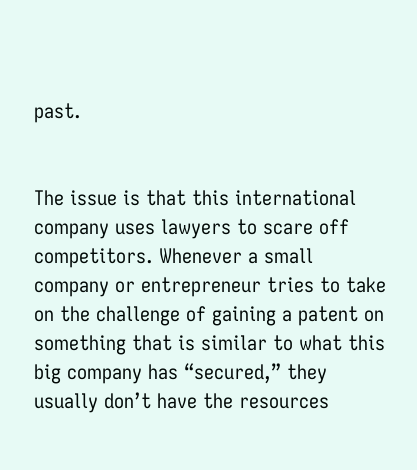past.


The issue is that this international company uses lawyers to scare off competitors. Whenever a small company or entrepreneur tries to take on the challenge of gaining a patent on something that is similar to what this big company has “secured,” they usually don’t have the resources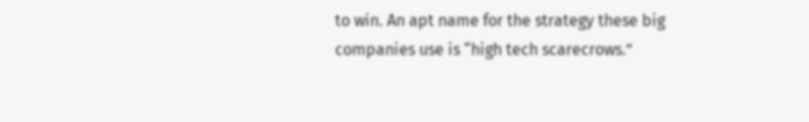to win. An apt name for the strategy these big companies use is “high tech scarecrows.”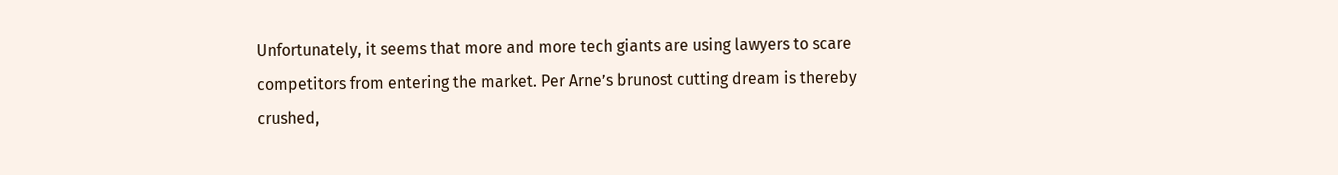Unfortunately, it seems that more and more tech giants are using lawyers to scare competitors from entering the market. Per Arne’s brunost cutting dream is thereby crushed,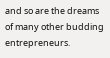and so are the dreams of many other budding entrepreneurs.